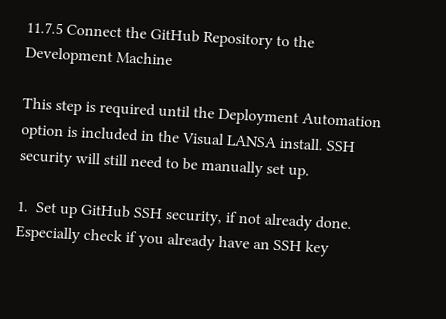11.7.5 Connect the GitHub Repository to the Development Machine

This step is required until the Deployment Automation option is included in the Visual LANSA install. SSH security will still need to be manually set up.

1.  Set up GitHub SSH security, if not already done. Especially check if you already have an SSH key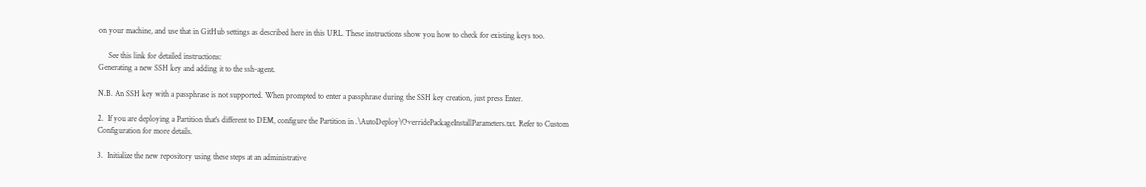on your machine, and use that in GitHub settings as described here in this URL. These instructions show you how to check for existing keys too.

     See this link for detailed instructions:
Generating a new SSH key and adding it to the ssh-agent.

N.B. An SSH key with a passphrase is not supported. When prompted to enter a passphrase during the SSH key creation, just press Enter.

2.  If you are deploying a Partition that's different to DEM, configure the Partition in .\AutoDeploy\OverridePackageInstallParameters.txt. Refer to Custom Configuration for more details.

3.  Initialize the new repository using these steps at an administrative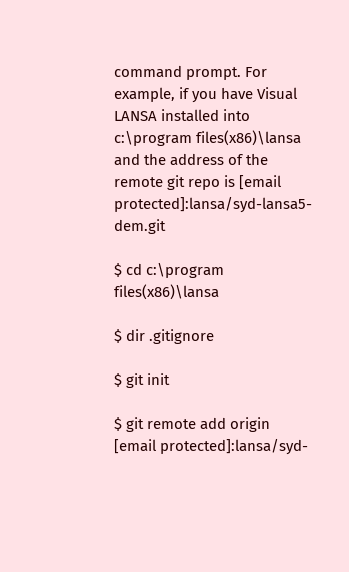command prompt. For example, if you have Visual LANSA installed into c:\program files(x86)\lansa and the address of the remote git repo is [email protected]:lansa/syd-lansa5-dem.git

$ cd c:\program files(x86)\lansa

$ dir .gitignore

$ git init

$ git remote add origin [email protected]:lansa/syd-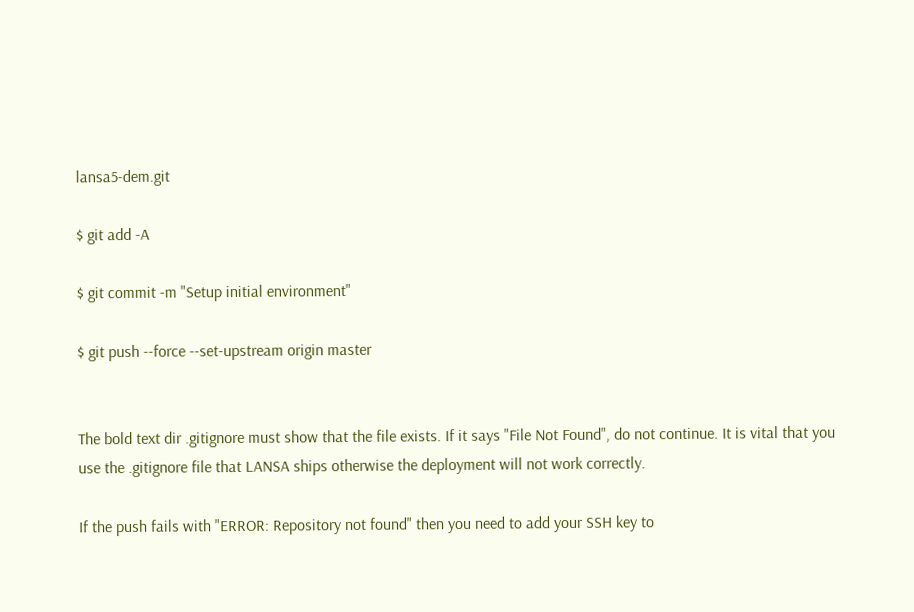lansa5-dem.git

$ git add -A

$ git commit -m "Setup initial environment"

$ git push --force --set-upstream origin master


The bold text dir .gitignore must show that the file exists. If it says "File Not Found", do not continue. It is vital that you use the .gitignore file that LANSA ships otherwise the deployment will not work correctly.

If the push fails with "ERROR: Repository not found" then you need to add your SSH key to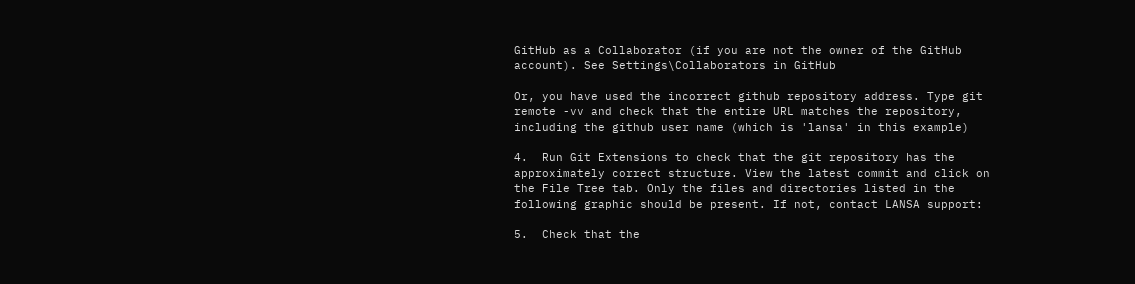GitHub as a Collaborator (if you are not the owner of the GitHub account). See Settings\Collaborators in GitHub

Or, you have used the incorrect github repository address. Type git remote -vv and check that the entire URL matches the repository, including the github user name (which is 'lansa' in this example)

4.  Run Git Extensions to check that the git repository has the approximately correct structure. View the latest commit and click on the File Tree tab. Only the files and directories listed in the following graphic should be present. If not, contact LANSA support:

5.  Check that the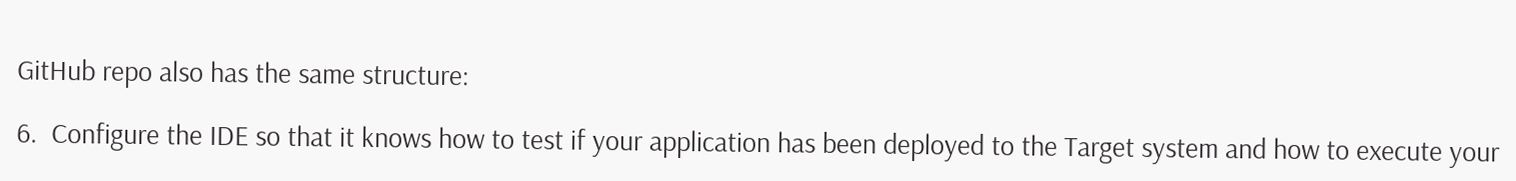GitHub repo also has the same structure:

6.  Configure the IDE so that it knows how to test if your application has been deployed to the Target system and how to execute your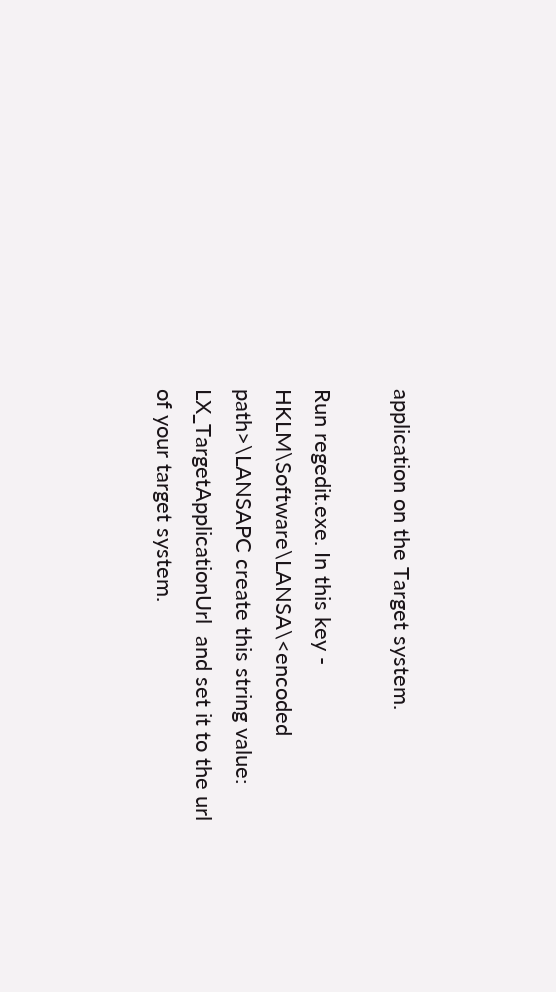application on the Target system.

Run regedit.exe. In this key - HKLM\Software\LANSA\<encoded path>\LANSAPC create this string value: LX_TargetApplicationUrl  and set it to the url of your target system.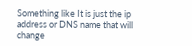Something like It is just the ip address or DNS name that will change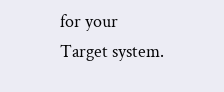for your Target system.